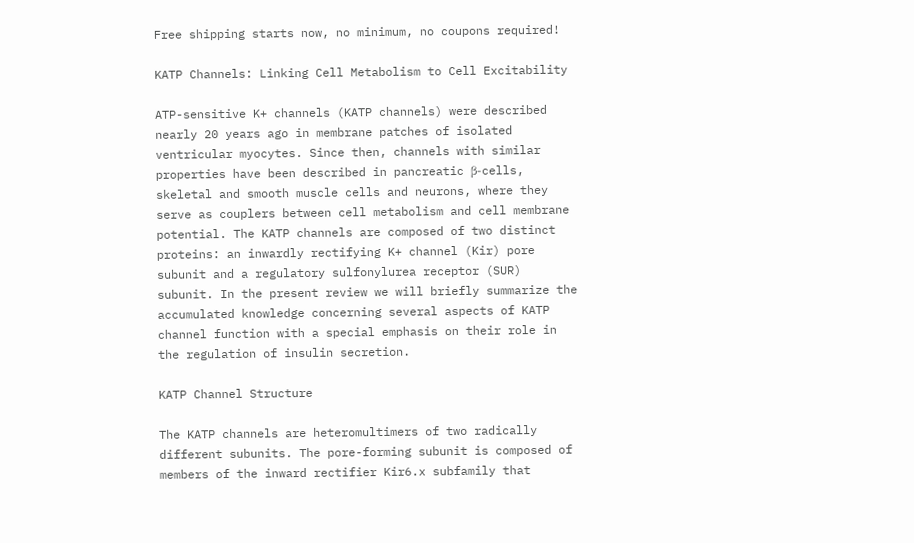Free shipping starts now, no minimum, no coupons required!

KATP Channels: Linking Cell Metabolism to Cell Excitability

ATP-sensitive K+ channels (KATP channels) were described nearly 20 years ago in membrane patches of isolated ventricular myocytes. Since then, channels with similar properties have been described in pancreatic β-cells, skeletal and smooth muscle cells and neurons, where they serve as couplers between cell metabolism and cell membrane potential. The KATP channels are composed of two distinct proteins: an inwardly rectifying K+ channel (Kir) pore subunit and a regulatory sulfonylurea receptor (SUR) subunit. In the present review we will briefly summarize the accumulated knowledge concerning several aspects of KATP channel function with a special emphasis on their role in the regulation of insulin secretion.

KATP Channel Structure

The KATP channels are heteromultimers of two radically different subunits. The pore-forming subunit is composed of members of the inward rectifier Kir6.x subfamily that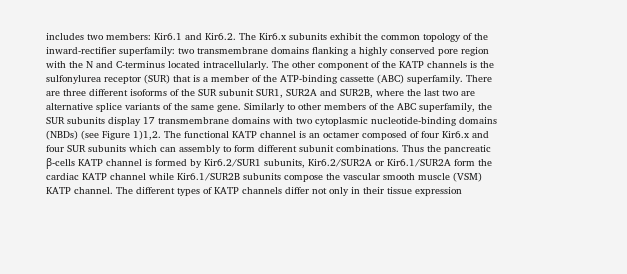includes two members: Kir6.1 and Kir6.2. The Kir6.x subunits exhibit the common topology of the inward-rectifier superfamily: two transmembrane domains flanking a highly conserved pore region with the N and C-terminus located intracellularly. The other component of the KATP channels is the sulfonylurea receptor (SUR) that is a member of the ATP-binding cassette (ABC) superfamily. There are three different isoforms of the SUR subunit SUR1, SUR2A and SUR2B, where the last two are alternative splice variants of the same gene. Similarly to other members of the ABC superfamily, the SUR subunits display 17 transmembrane domains with two cytoplasmic nucleotide-binding domains (NBDs) (see Figure 1)1,2. The functional KATP channel is an octamer composed of four Kir6.x and four SUR subunits which can assembly to form different subunit combinations. Thus the pancreatic β-cells KATP channel is formed by Kir6.2/SUR1 subunits, Kir6.2/SUR2A or Kir6.1/SUR2A form the cardiac KATP channel while Kir6.1/SUR2B subunits compose the vascular smooth muscle (VSM) KATP channel. The different types of KATP channels differ not only in their tissue expression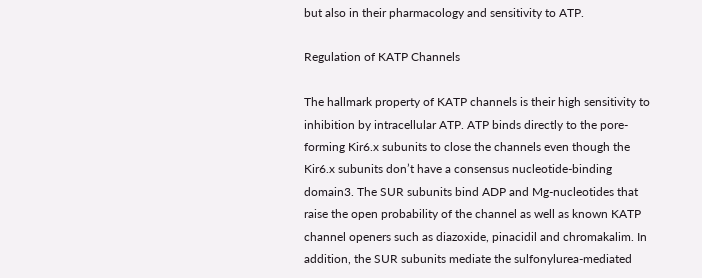but also in their pharmacology and sensitivity to ATP.

Regulation of KATP Channels

The hallmark property of KATP channels is their high sensitivity to inhibition by intracellular ATP. ATP binds directly to the pore-forming Kir6.x subunits to close the channels even though the Kir6.x subunits don’t have a consensus nucleotide-binding domain3. The SUR subunits bind ADP and Mg-nucleotides that raise the open probability of the channel as well as known KATP channel openers such as diazoxide, pinacidil and chromakalim. In addition, the SUR subunits mediate the sulfonylurea-mediated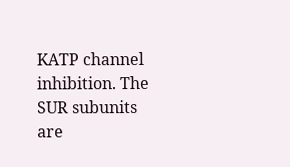KATP channel inhibition. The SUR subunits are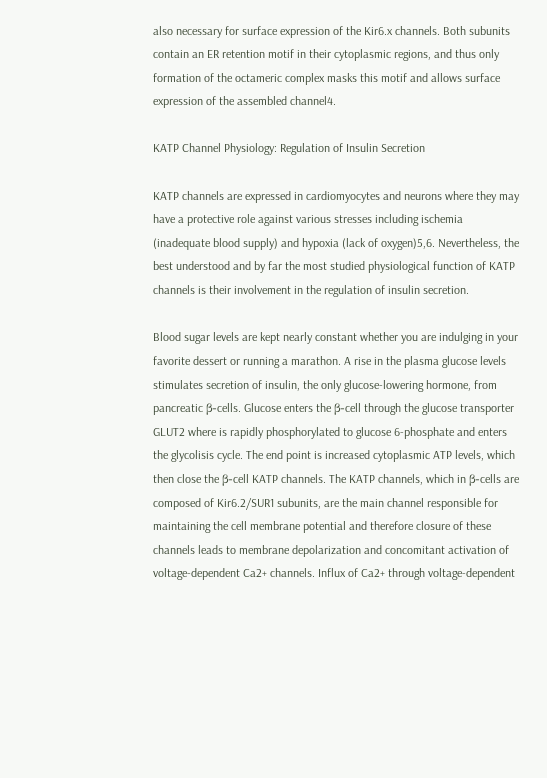also necessary for surface expression of the Kir6.x channels. Both subunits contain an ER retention motif in their cytoplasmic regions, and thus only formation of the octameric complex masks this motif and allows surface expression of the assembled channel4.

KATP Channel Physiology: Regulation of Insulin Secretion

KATP channels are expressed in cardiomyocytes and neurons where they may have a protective role against various stresses including ischemia (inadequate blood supply) and hypoxia (lack of oxygen)5,6. Nevertheless, the best understood and by far the most studied physiological function of KATP channels is their involvement in the regulation of insulin secretion.

Blood sugar levels are kept nearly constant whether you are indulging in your favorite dessert or running a marathon. A rise in the plasma glucose levels stimulates secretion of insulin, the only glucose-lowering hormone, from pancreatic β-cells. Glucose enters the β-cell through the glucose transporter GLUT2 where is rapidly phosphorylated to glucose 6-phosphate and enters the glycolisis cycle. The end point is increased cytoplasmic ATP levels, which then close the β-cell KATP channels. The KATP channels, which in β-cells are composed of Kir6.2/SUR1 subunits, are the main channel responsible for maintaining the cell membrane potential and therefore closure of these channels leads to membrane depolarization and concomitant activation of voltage-dependent Ca2+ channels. Influx of Ca2+ through voltage-dependent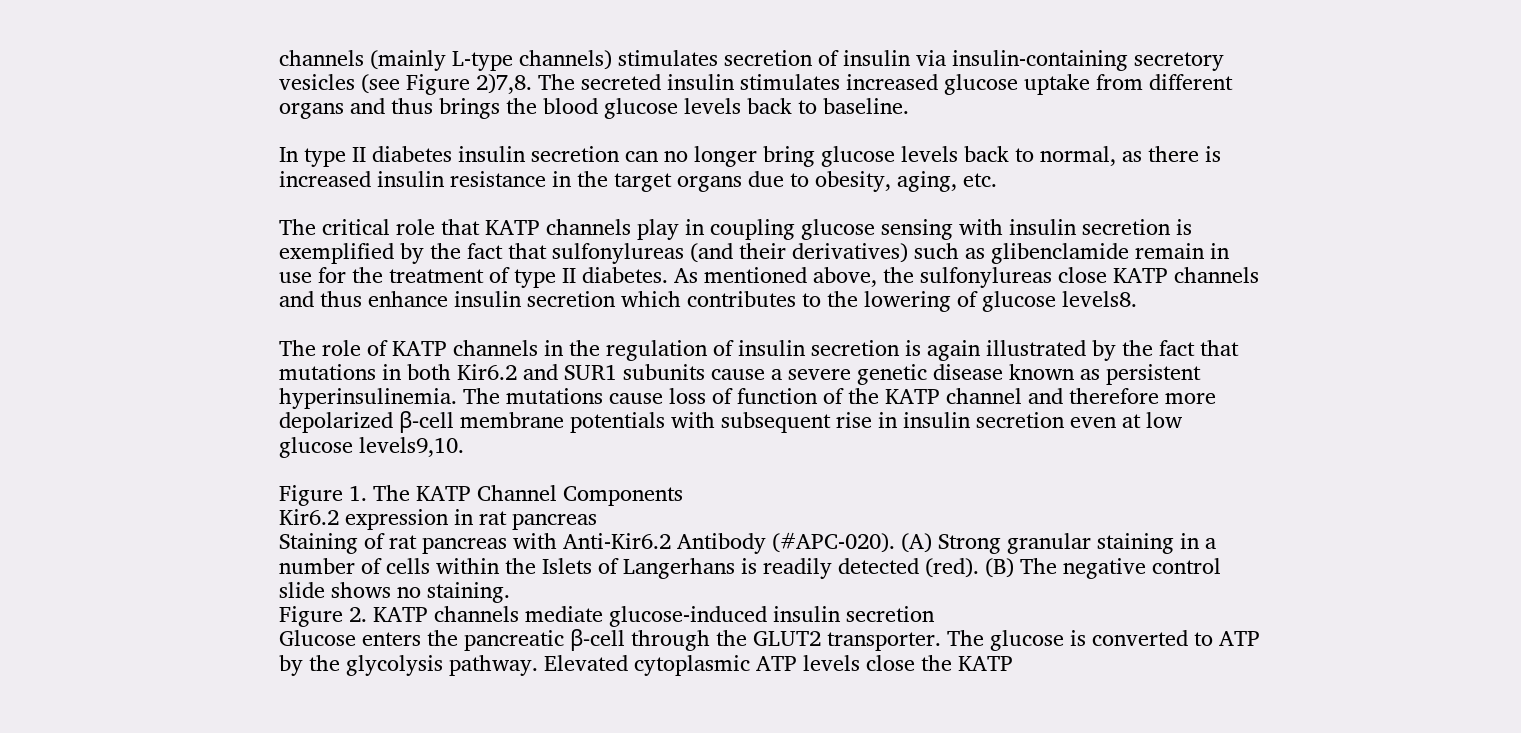channels (mainly L-type channels) stimulates secretion of insulin via insulin-containing secretory vesicles (see Figure 2)7,8. The secreted insulin stimulates increased glucose uptake from different organs and thus brings the blood glucose levels back to baseline.

In type II diabetes insulin secretion can no longer bring glucose levels back to normal, as there is increased insulin resistance in the target organs due to obesity, aging, etc.

The critical role that KATP channels play in coupling glucose sensing with insulin secretion is exemplified by the fact that sulfonylureas (and their derivatives) such as glibenclamide remain in use for the treatment of type II diabetes. As mentioned above, the sulfonylureas close KATP channels and thus enhance insulin secretion which contributes to the lowering of glucose levels8.

The role of KATP channels in the regulation of insulin secretion is again illustrated by the fact that mutations in both Kir6.2 and SUR1 subunits cause a severe genetic disease known as persistent hyperinsulinemia. The mutations cause loss of function of the KATP channel and therefore more depolarized β-cell membrane potentials with subsequent rise in insulin secretion even at low glucose levels9,10.

Figure 1. The KATP Channel Components
Kir6.2 expression in rat pancreas
Staining of rat pancreas with Anti-Kir6.2 Antibody (#APC-020). (A) Strong granular staining in a number of cells within the Islets of Langerhans is readily detected (red). (B) The negative control slide shows no staining.
Figure 2. KATP channels mediate glucose-induced insulin secretion
Glucose enters the pancreatic β-cell through the GLUT2 transporter. The glucose is converted to ATP by the glycolysis pathway. Elevated cytoplasmic ATP levels close the KATP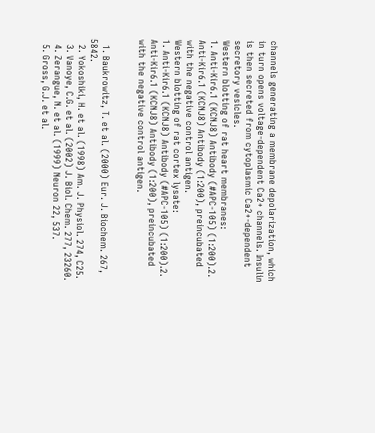channels generating a membrane depolarization, which in turn opens voltage-dependent Ca2+ channels. Insulin is then secreted from cytoplasmic Ca2+-dependent secretory vesicles.
Western blotting of rat heart membranes:
1. Anti-Kir6.1 (KCNJ8) Antibody (#APC-105) (1:200).2. Anti-Kir6.1 (KCNJ8) Antibody (1:200), preincubated with the negative control antigen.
Western blotting of rat cortex lysate:
1. Anti-Kir6.1 (KCNJ8) Antibody (#APC-105) (1:200).2. Anti-Kir6.1 (KCNJ8) Antibody (1:200), preincubated with the negative control antigen.


  1. Baukrowitz, T. et al. (2000) Eur. J. Biochem. 267, 5842.
  2. Yokoshiki, H. et al. (1998) Am. J. Physiol. 274, C25.
  3. Vanoye, C.G. et al. (2002) J. Biol. Chem. 277, 23260.
  4. Zerangue, N. et al. (1999) Neuron 22, 537.
  5. Gross, G.J. et al.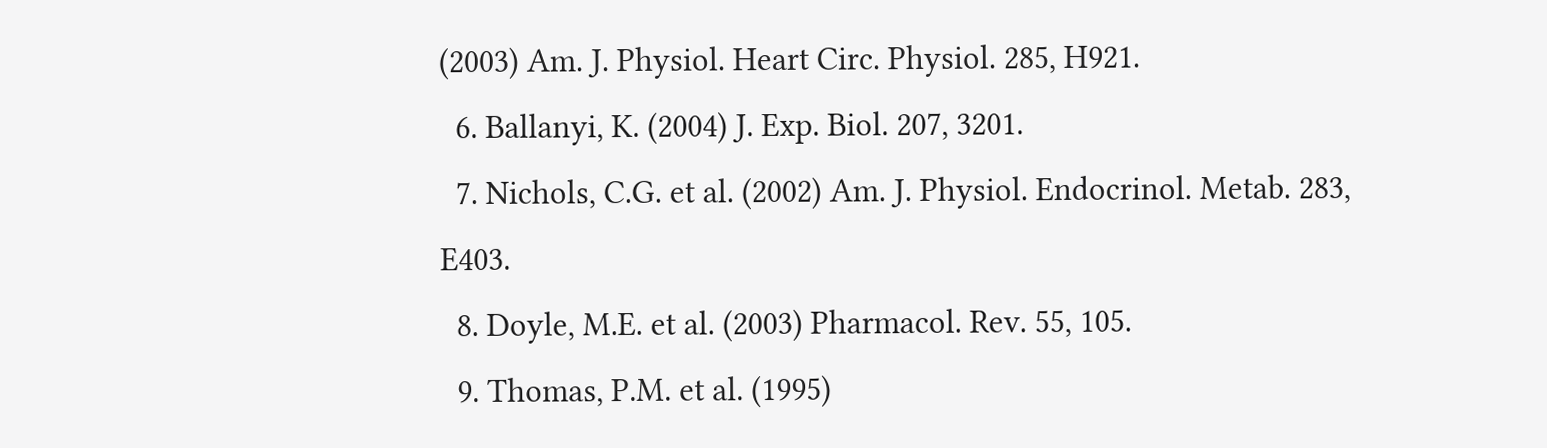(2003) Am. J. Physiol. Heart Circ. Physiol. 285, H921.
  6. Ballanyi, K. (2004) J. Exp. Biol. 207, 3201.
  7. Nichols, C.G. et al. (2002) Am. J. Physiol. Endocrinol. Metab. 283, E403.
  8. Doyle, M.E. et al. (2003) Pharmacol. Rev. 55, 105.
  9. Thomas, P.M. et al. (1995)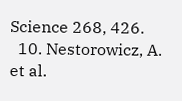Science 268, 426.
  10. Nestorowicz, A. et al.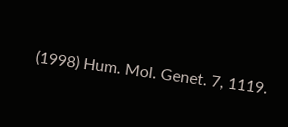(1998) Hum. Mol. Genet. 7, 1119.